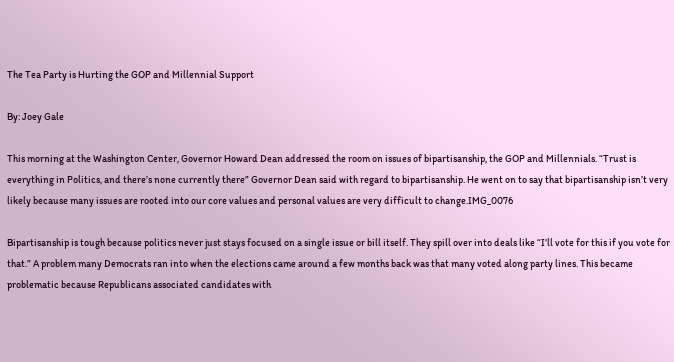The Tea Party is Hurting the GOP and Millennial Support

By: Joey Gale

This morning at the Washington Center, Governor Howard Dean addressed the room on issues of bipartisanship, the GOP and Millennials. “Trust is everything in Politics, and there’s none currently there” Governor Dean said with regard to bipartisanship. He went on to say that bipartisanship isn’t very likely because many issues are rooted into our core values and personal values are very difficult to change.IMG_0076

Bipartisanship is tough because politics never just stays focused on a single issue or bill itself. They spill over into deals like “I’ll vote for this if you vote for that.” A problem many Democrats ran into when the elections came around a few months back was that many voted along party lines. This became problematic because Republicans associated candidates with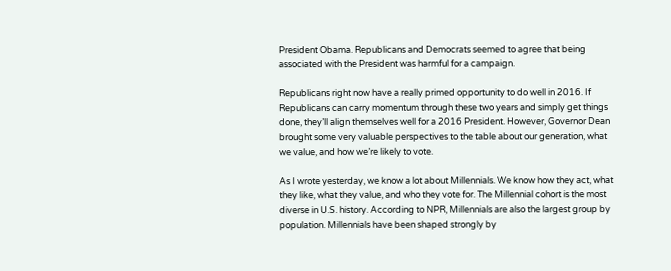President Obama. Republicans and Democrats seemed to agree that being associated with the President was harmful for a campaign.

Republicans right now have a really primed opportunity to do well in 2016. If Republicans can carry momentum through these two years and simply get things done, they’ll align themselves well for a 2016 President. However, Governor Dean brought some very valuable perspectives to the table about our generation, what we value, and how we’re likely to vote.

As I wrote yesterday, we know a lot about Millennials. We know how they act, what they like, what they value, and who they vote for. The Millennial cohort is the most diverse in U.S. history. According to NPR, Millennials are also the largest group by population. Millennials have been shaped strongly by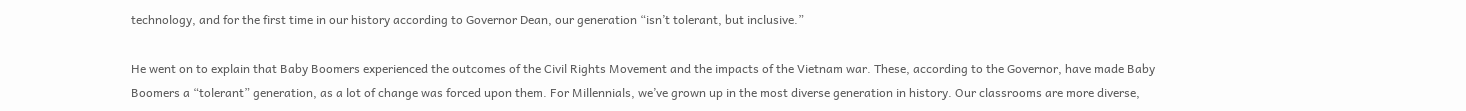technology, and for the first time in our history according to Governor Dean, our generation “isn’t tolerant, but inclusive.”

He went on to explain that Baby Boomers experienced the outcomes of the Civil Rights Movement and the impacts of the Vietnam war. These, according to the Governor, have made Baby Boomers a “tolerant” generation, as a lot of change was forced upon them. For Millennials, we’ve grown up in the most diverse generation in history. Our classrooms are more diverse,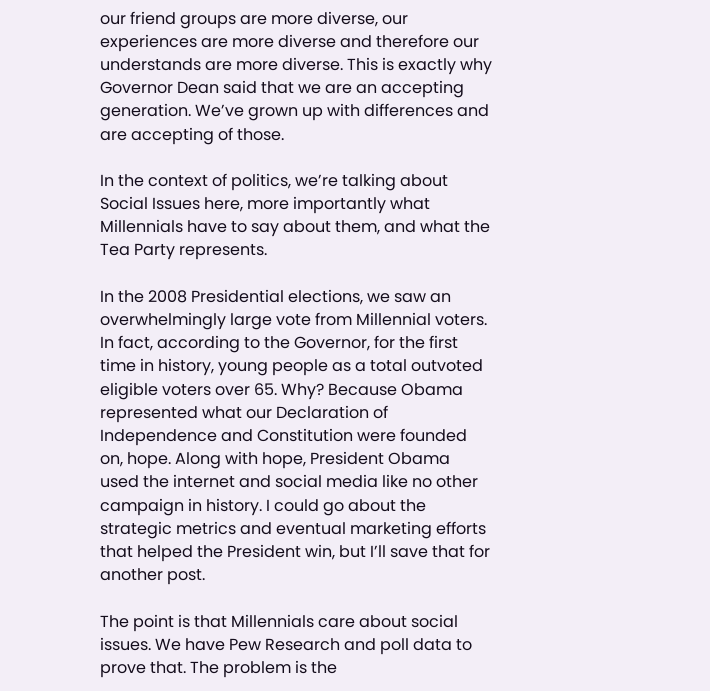our friend groups are more diverse, our experiences are more diverse and therefore our understands are more diverse. This is exactly why Governor Dean said that we are an accepting generation. We’ve grown up with differences and are accepting of those.

In the context of politics, we’re talking about Social Issues here, more importantly what Millennials have to say about them, and what the Tea Party represents.

In the 2008 Presidential elections, we saw an overwhelmingly large vote from Millennial voters. In fact, according to the Governor, for the first time in history, young people as a total outvoted eligible voters over 65. Why? Because Obama represented what our Declaration of Independence and Constitution were founded on, hope. Along with hope, President Obama used the internet and social media like no other campaign in history. I could go about the strategic metrics and eventual marketing efforts that helped the President win, but I’ll save that for another post.

The point is that Millennials care about social issues. We have Pew Research and poll data to prove that. The problem is the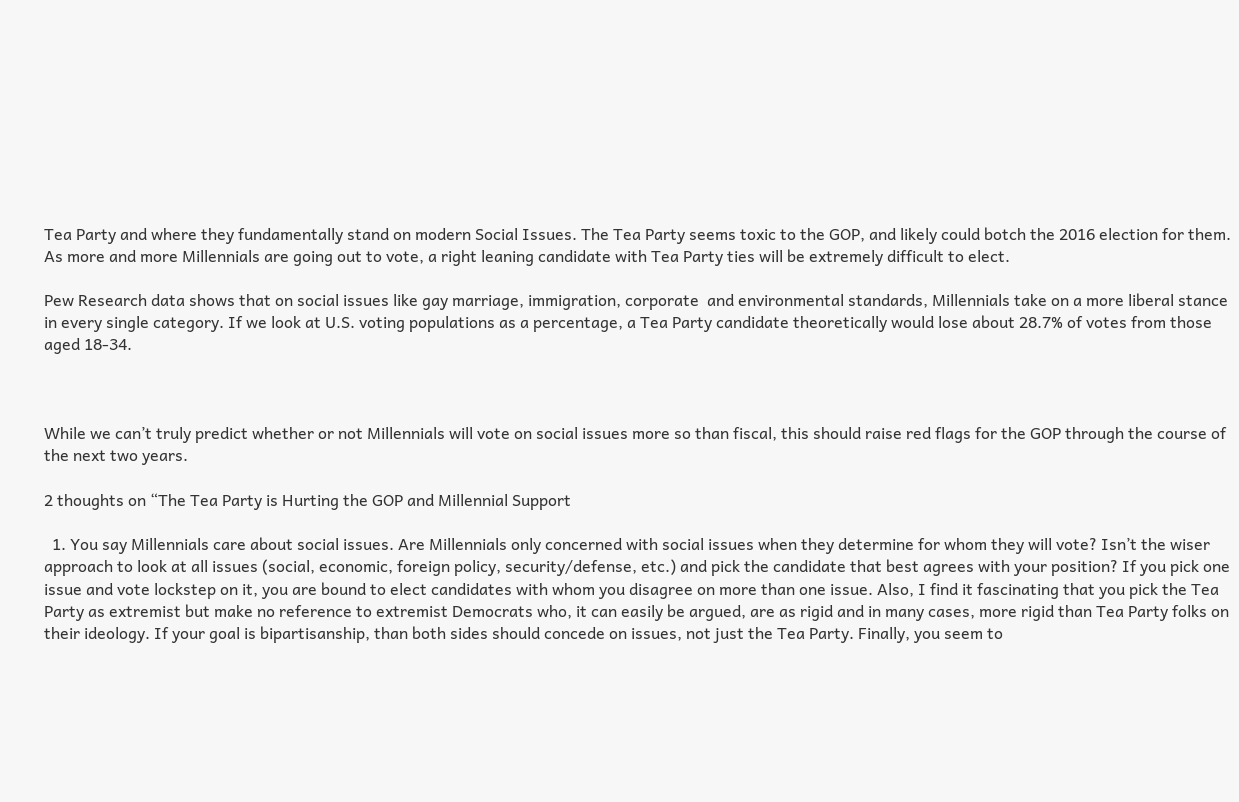Tea Party and where they fundamentally stand on modern Social Issues. The Tea Party seems toxic to the GOP, and likely could botch the 2016 election for them. As more and more Millennials are going out to vote, a right leaning candidate with Tea Party ties will be extremely difficult to elect.

Pew Research data shows that on social issues like gay marriage, immigration, corporate  and environmental standards, Millennials take on a more liberal stance in every single category. If we look at U.S. voting populations as a percentage, a Tea Party candidate theoretically would lose about 28.7% of votes from those aged 18-34.



While we can’t truly predict whether or not Millennials will vote on social issues more so than fiscal, this should raise red flags for the GOP through the course of the next two years.

2 thoughts on “The Tea Party is Hurting the GOP and Millennial Support

  1. You say Millennials care about social issues. Are Millennials only concerned with social issues when they determine for whom they will vote? Isn’t the wiser approach to look at all issues (social, economic, foreign policy, security/defense, etc.) and pick the candidate that best agrees with your position? If you pick one issue and vote lockstep on it, you are bound to elect candidates with whom you disagree on more than one issue. Also, I find it fascinating that you pick the Tea Party as extremist but make no reference to extremist Democrats who, it can easily be argued, are as rigid and in many cases, more rigid than Tea Party folks on their ideology. If your goal is bipartisanship, than both sides should concede on issues, not just the Tea Party. Finally, you seem to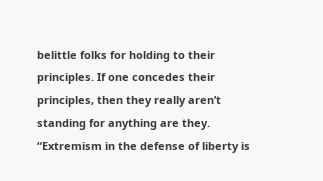belittle folks for holding to their principles. If one concedes their principles, then they really aren’t standing for anything are they. “Extremism in the defense of liberty is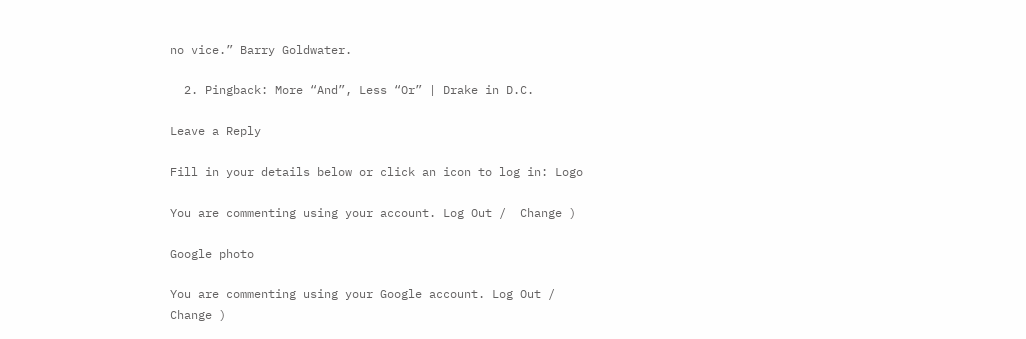no vice.” Barry Goldwater.

  2. Pingback: More “And”, Less “Or” | Drake in D.C.

Leave a Reply

Fill in your details below or click an icon to log in: Logo

You are commenting using your account. Log Out /  Change )

Google photo

You are commenting using your Google account. Log Out /  Change )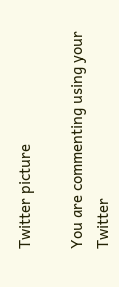Twitter picture

You are commenting using your Twitter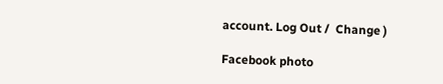account. Log Out /  Change )

Facebook photo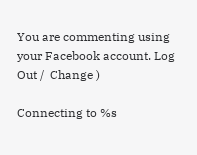You are commenting using your Facebook account. Log Out /  Change )

Connecting to %s